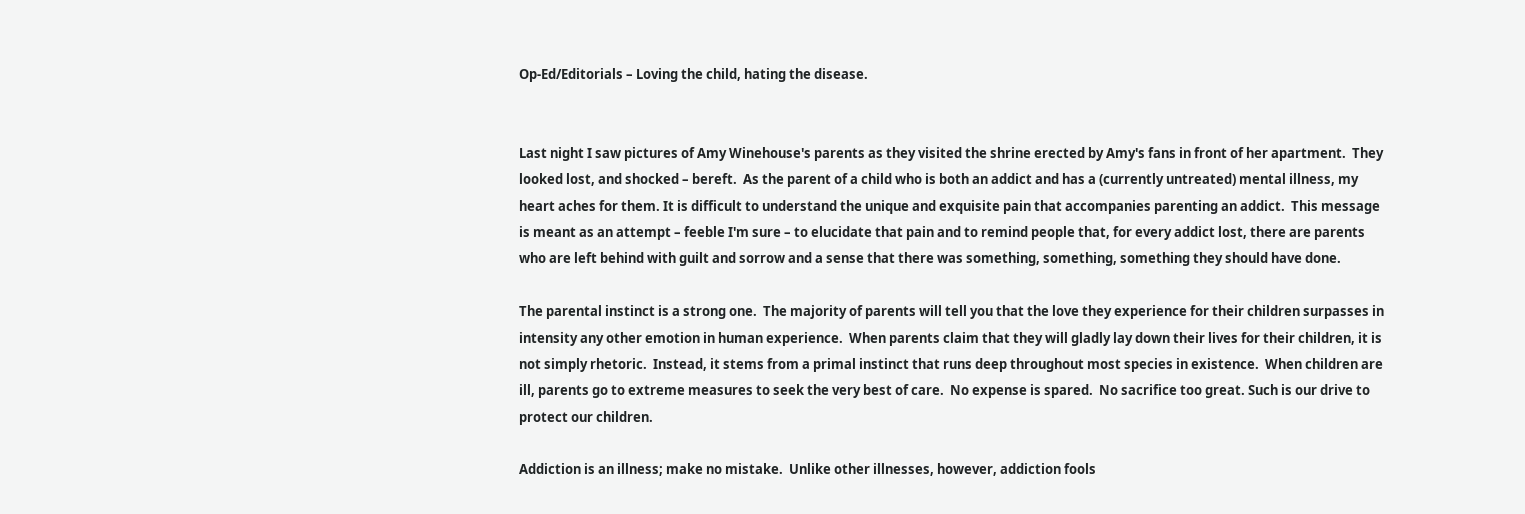Op-Ed/Editorials – Loving the child, hating the disease.


Last night I saw pictures of Amy Winehouse's parents as they visited the shrine erected by Amy's fans in front of her apartment.  They looked lost, and shocked – bereft.  As the parent of a child who is both an addict and has a (currently untreated) mental illness, my heart aches for them. It is difficult to understand the unique and exquisite pain that accompanies parenting an addict.  This message is meant as an attempt – feeble I'm sure – to elucidate that pain and to remind people that, for every addict lost, there are parents who are left behind with guilt and sorrow and a sense that there was something, something, something they should have done.

The parental instinct is a strong one.  The majority of parents will tell you that the love they experience for their children surpasses in intensity any other emotion in human experience.  When parents claim that they will gladly lay down their lives for their children, it is not simply rhetoric.  Instead, it stems from a primal instinct that runs deep throughout most species in existence.  When children are ill, parents go to extreme measures to seek the very best of care.  No expense is spared.  No sacrifice too great. Such is our drive to protect our children.

Addiction is an illness; make no mistake.  Unlike other illnesses, however, addiction fools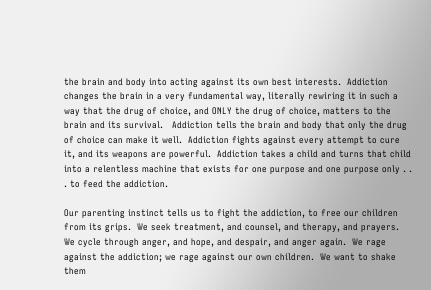the brain and body into acting against its own best interests.  Addiction changes the brain in a very fundamental way, literally rewiring it in such a way that the drug of choice, and ONLY the drug of choice, matters to the brain and its survival.   Addiction tells the brain and body that only the drug of choice can make it well.  Addiction fights against every attempt to cure it, and its weapons are powerful.  Addiction takes a child and turns that child into a relentless machine that exists for one purpose and one purpose only . . . to feed the addiction.

Our parenting instinct tells us to fight the addiction, to free our children from its grips.  We seek treatment, and counsel, and therapy, and prayers.  We cycle through anger, and hope, and despair, and anger again.  We rage against the addiction; we rage against our own children.  We want to shake them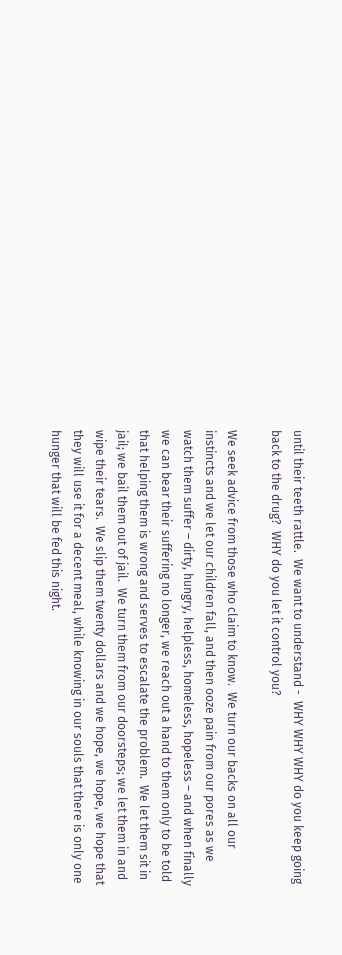until their teeth rattle.  We want to understand -  WHY WHY WHY do you keep going back to the drug?  WHY do you let it control you?

We seek advice from those who claim to know.  We turn our backs on all our instincts and we let our children fall, and then ooze pain from our pores as we watch them suffer – dirty, hungry, helpless, homeless, hopeless – and when finally we can bear their suffering no longer, we reach out a hand to them only to be told that helping them is wrong and serves to escalate the problem.  We let them sit in jail; we bail them out of jail.  We turn them from our doorsteps; we let them in and wipe their tears.  We slip them twenty dollars and we hope, we hope, we hope that they will use it for a decent meal, while knowing in our souls that there is only one hunger that will be fed this night.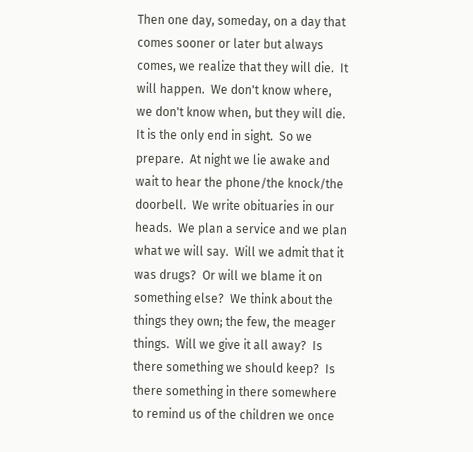Then one day, someday, on a day that comes sooner or later but always comes, we realize that they will die.  It will happen.  We don't know where, we don't know when, but they will die.  It is the only end in sight.  So we prepare.  At night we lie awake and wait to hear the phone/the knock/the doorbell.  We write obituaries in our heads.  We plan a service and we plan what we will say.  Will we admit that it was drugs?  Or will we blame it on something else?  We think about the things they own; the few, the meager things.  Will we give it all away?  Is there something we should keep?  Is there something in there somewhere to remind us of the children we once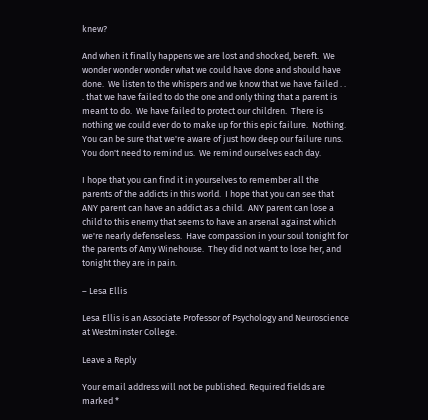knew?

And when it finally happens we are lost and shocked, bereft.  We wonder wonder wonder what we could have done and should have done.  We listen to the whispers and we know that we have failed . . . that we have failed to do the one and only thing that a parent is meant to do.  We have failed to protect our children.  There is nothing we could ever do to make up for this epic failure.  Nothing.  You can be sure that we're aware of just how deep our failure runs.  You don't need to remind us.  We remind ourselves each day.

I hope that you can find it in yourselves to remember all the parents of the addicts in this world.  I hope that you can see that ANY parent can have an addict as a child.  ANY parent can lose a child to this enemy that seems to have an arsenal against which we're nearly defenseless.  Have compassion in your soul tonight for the parents of Amy Winehouse.  They did not want to lose her, and tonight they are in pain.

– Lesa Ellis

Lesa Ellis is an Associate Professor of Psychology and Neuroscience at Westminster College.

Leave a Reply

Your email address will not be published. Required fields are marked *